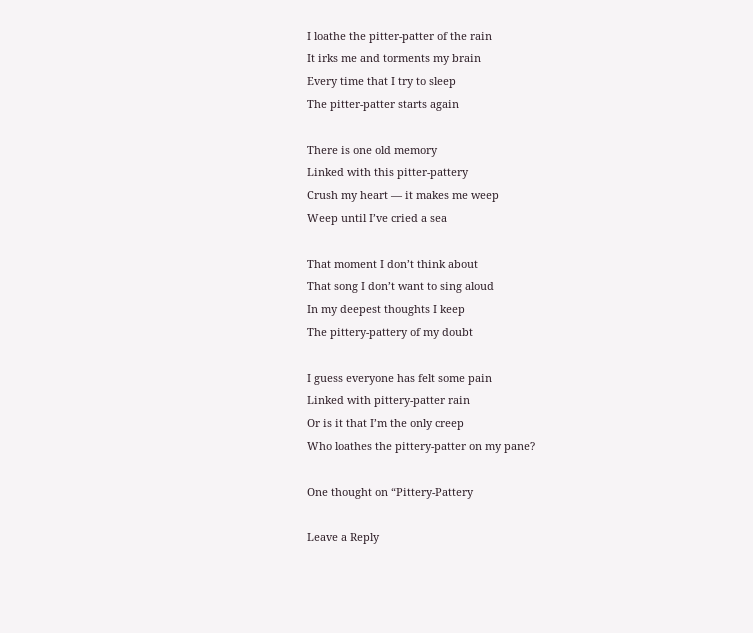I loathe the pitter-patter of the rain
It irks me and torments my brain
Every time that I try to sleep
The pitter-patter starts again

There is one old memory
Linked with this pitter-pattery
Crush my heart — it makes me weep
Weep until I’ve cried a sea

That moment I don’t think about
That song I don’t want to sing aloud
In my deepest thoughts I keep
The pittery-pattery of my doubt

I guess everyone has felt some pain
Linked with pittery-patter rain
Or is it that I’m the only creep
Who loathes the pittery-patter on my pane?

One thought on “Pittery-Pattery

Leave a Reply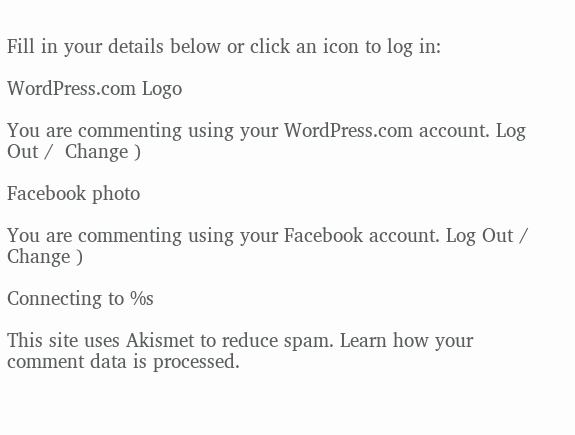Fill in your details below or click an icon to log in:

WordPress.com Logo

You are commenting using your WordPress.com account. Log Out /  Change )

Facebook photo

You are commenting using your Facebook account. Log Out /  Change )

Connecting to %s

This site uses Akismet to reduce spam. Learn how your comment data is processed.